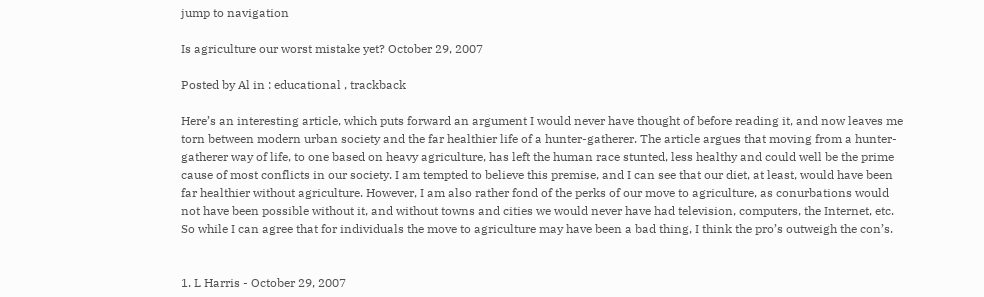jump to navigation

Is agriculture our worst mistake yet? October 29, 2007

Posted by Al in : educational , trackback

Here’s an interesting article, which puts forward an argument I would never have thought of before reading it, and now leaves me torn between modern urban society and the far healthier life of a hunter-gatherer. The article argues that moving from a hunter-gatherer way of life, to one based on heavy agriculture, has left the human race stunted, less healthy and could well be the prime cause of most conflicts in our society. I am tempted to believe this premise, and I can see that our diet, at least, would have been far healthier without agriculture. However, I am also rather fond of the perks of our move to agriculture, as conurbations would not have been possible without it, and without towns and cities we would never have had television, computers, the Internet, etc. So while I can agree that for individuals the move to agriculture may have been a bad thing, I think the pro’s outweigh the con’s.


1. L Harris - October 29, 2007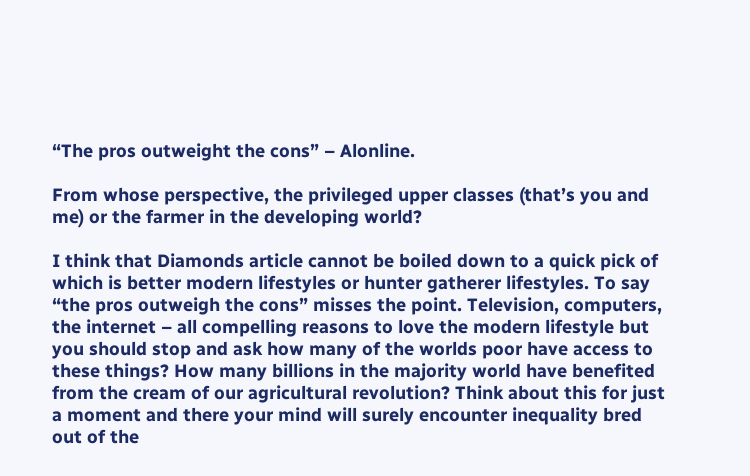“The pros outweight the cons” – Alonline.

From whose perspective, the privileged upper classes (that’s you and me) or the farmer in the developing world?

I think that Diamonds article cannot be boiled down to a quick pick of which is better modern lifestyles or hunter gatherer lifestyles. To say “the pros outweigh the cons” misses the point. Television, computers, the internet – all compelling reasons to love the modern lifestyle but you should stop and ask how many of the worlds poor have access to these things? How many billions in the majority world have benefited from the cream of our agricultural revolution? Think about this for just a moment and there your mind will surely encounter inequality bred out of the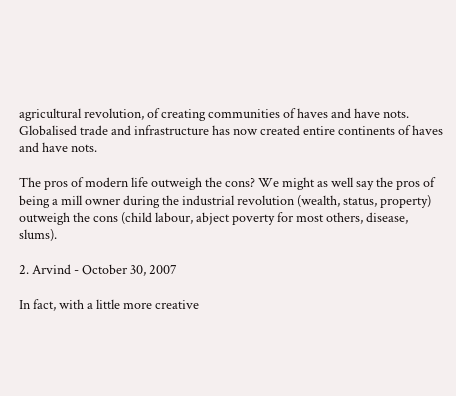agricultural revolution, of creating communities of haves and have nots. Globalised trade and infrastructure has now created entire continents of haves and have nots.

The pros of modern life outweigh the cons? We might as well say the pros of being a mill owner during the industrial revolution (wealth, status, property) outweigh the cons (child labour, abject poverty for most others, disease, slums).

2. Arvind - October 30, 2007

In fact, with a little more creative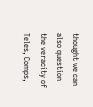thought we can also question the veracity of Teles, Comps,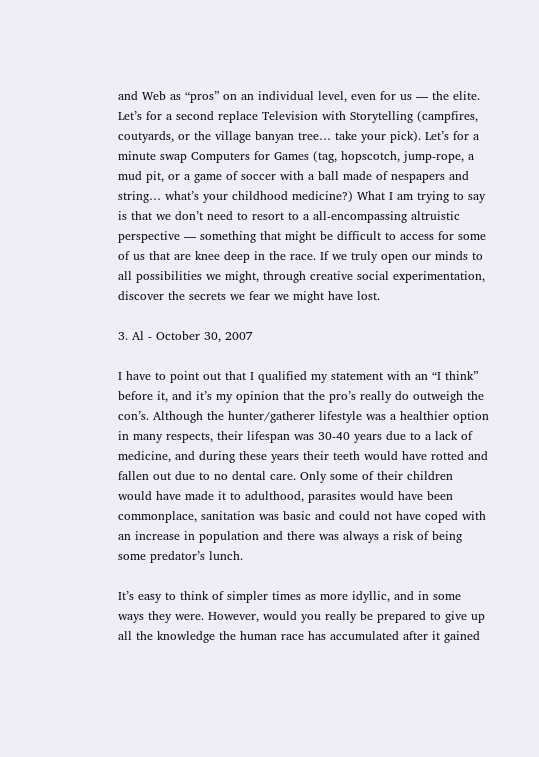and Web as “pros” on an individual level, even for us — the elite. Let’s for a second replace Television with Storytelling (campfires, coutyards, or the village banyan tree… take your pick). Let’s for a minute swap Computers for Games (tag, hopscotch, jump-rope, a mud pit, or a game of soccer with a ball made of nespapers and string… what’s your childhood medicine?) What I am trying to say is that we don’t need to resort to a all-encompassing altruistic perspective — something that might be difficult to access for some of us that are knee deep in the race. If we truly open our minds to all possibilities we might, through creative social experimentation, discover the secrets we fear we might have lost.

3. Al - October 30, 2007

I have to point out that I qualified my statement with an “I think” before it, and it’s my opinion that the pro’s really do outweigh the con’s. Although the hunter/gatherer lifestyle was a healthier option in many respects, their lifespan was 30-40 years due to a lack of medicine, and during these years their teeth would have rotted and fallen out due to no dental care. Only some of their children would have made it to adulthood, parasites would have been commonplace, sanitation was basic and could not have coped with an increase in population and there was always a risk of being some predator’s lunch.

It’s easy to think of simpler times as more idyllic, and in some ways they were. However, would you really be prepared to give up all the knowledge the human race has accumulated after it gained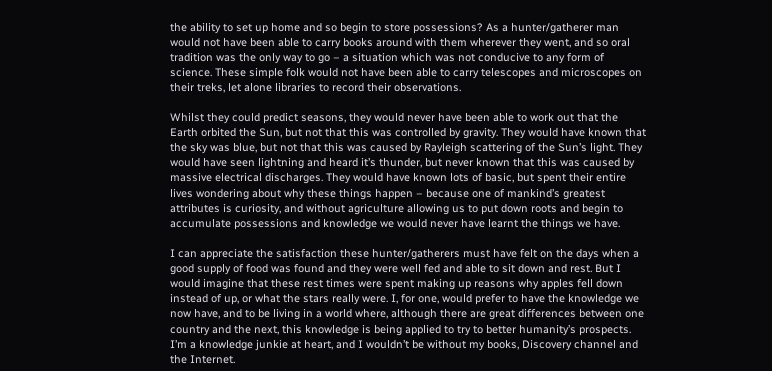the ability to set up home and so begin to store possessions? As a hunter/gatherer man would not have been able to carry books around with them wherever they went, and so oral tradition was the only way to go – a situation which was not conducive to any form of science. These simple folk would not have been able to carry telescopes and microscopes on their treks, let alone libraries to record their observations.

Whilst they could predict seasons, they would never have been able to work out that the Earth orbited the Sun, but not that this was controlled by gravity. They would have known that the sky was blue, but not that this was caused by Rayleigh scattering of the Sun’s light. They would have seen lightning and heard it’s thunder, but never known that this was caused by massive electrical discharges. They would have known lots of basic, but spent their entire lives wondering about why these things happen – because one of mankind’s greatest attributes is curiosity, and without agriculture allowing us to put down roots and begin to accumulate possessions and knowledge we would never have learnt the things we have.

I can appreciate the satisfaction these hunter/gatherers must have felt on the days when a good supply of food was found and they were well fed and able to sit down and rest. But I would imagine that these rest times were spent making up reasons why apples fell down instead of up, or what the stars really were. I, for one, would prefer to have the knowledge we now have, and to be living in a world where, although there are great differences between one country and the next, this knowledge is being applied to try to better humanity’s prospects. I’m a knowledge junkie at heart, and I wouldn’t be without my books, Discovery channel and the Internet.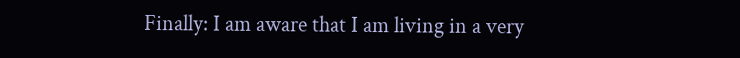Finally: I am aware that I am living in a very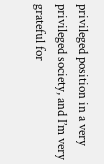privileged position in a very privileged society, and I’m very grateful for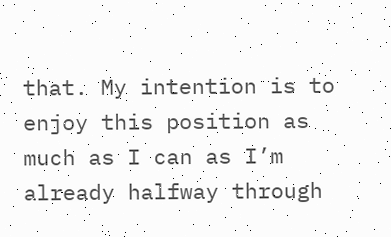that. My intention is to enjoy this position as much as I can as I’m already halfway through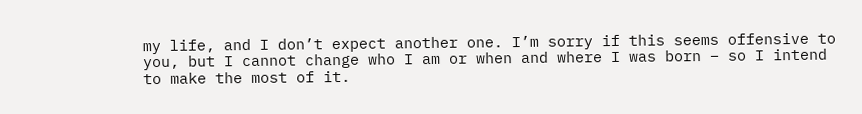my life, and I don’t expect another one. I’m sorry if this seems offensive to you, but I cannot change who I am or when and where I was born – so I intend to make the most of it.